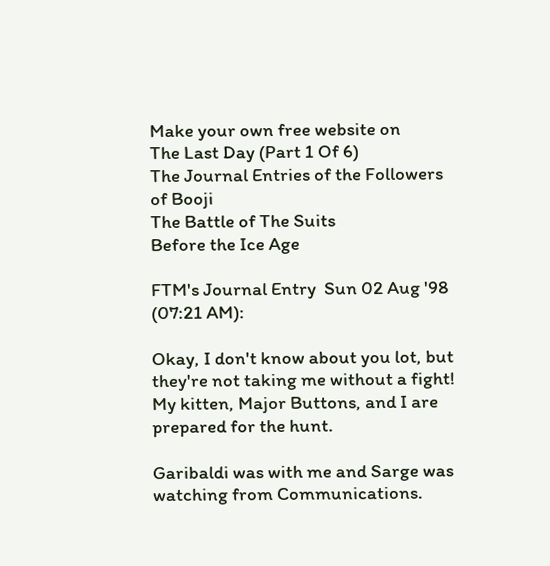Make your own free website on
The Last Day (Part 1 Of 6)
The Journal Entries of the Followers of Booji
The Battle of The Suits
Before the Ice Age

FTM's Journal Entry  Sun 02 Aug '98 (07:21 AM):

Okay, I don't know about you lot, but they're not taking me without a fight!  My kitten, Major Buttons, and I are prepared for the hunt.

Garibaldi was with me and Sarge was watching from Communications.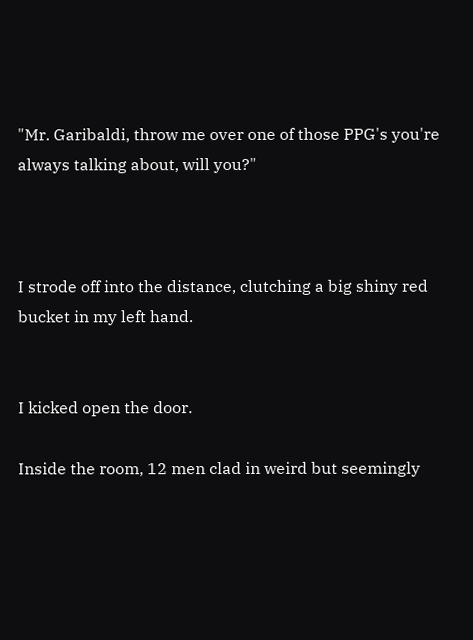"Mr. Garibaldi, throw me over one of those PPG's you're always talking about, will you?"



I strode off into the distance, clutching a big shiny red bucket in my left hand.


I kicked open the door.

Inside the room, 12 men clad in weird but seemingly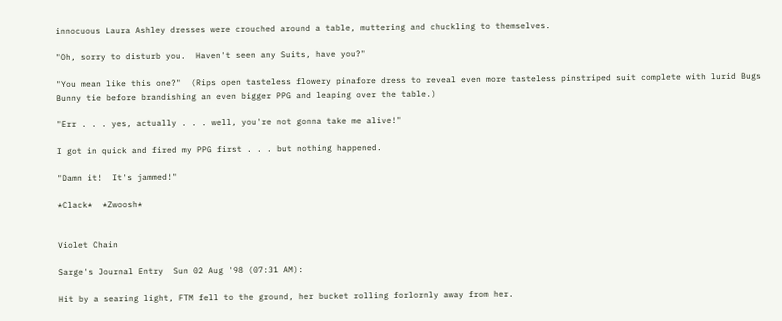innocuous Laura Ashley dresses were crouched around a table, muttering and chuckling to themselves.

"Oh, sorry to disturb you.  Haven't seen any Suits, have you?"

"You mean like this one?"  (Rips open tasteless flowery pinafore dress to reveal even more tasteless pinstriped suit complete with lurid Bugs Bunny tie before brandishing an even bigger PPG and leaping over the table.)

"Err . . . yes, actually . . . well, you're not gonna take me alive!"

I got in quick and fired my PPG first . . . but nothing happened.

"Damn it!  It's jammed!"

*Clack*  *Zwoosh*


Violet Chain

Sarge's Journal Entry  Sun 02 Aug '98 (07:31 AM):

Hit by a searing light, FTM fell to the ground, her bucket rolling forlornly away from her.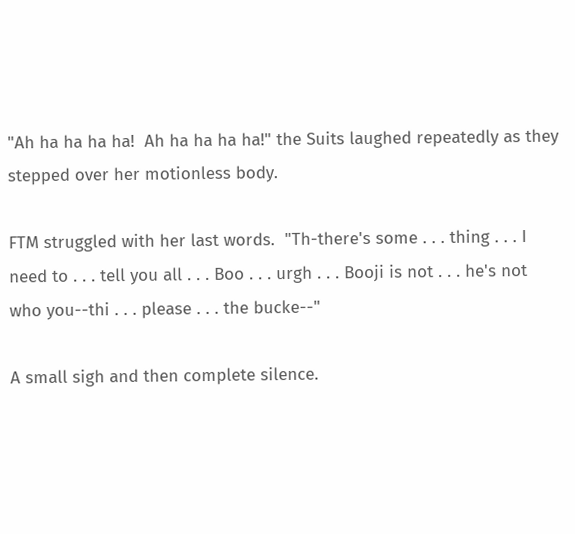"Ah ha ha ha ha!  Ah ha ha ha ha!" the Suits laughed repeatedly as they stepped over her motionless body.

FTM struggled with her last words.  "Th-there's some . . . thing . . . I need to . . . tell you all . . . Boo . . . urgh . . . Booji is not . . . he's not who you--thi . . . please . . . the bucke--"

A small sigh and then complete silence.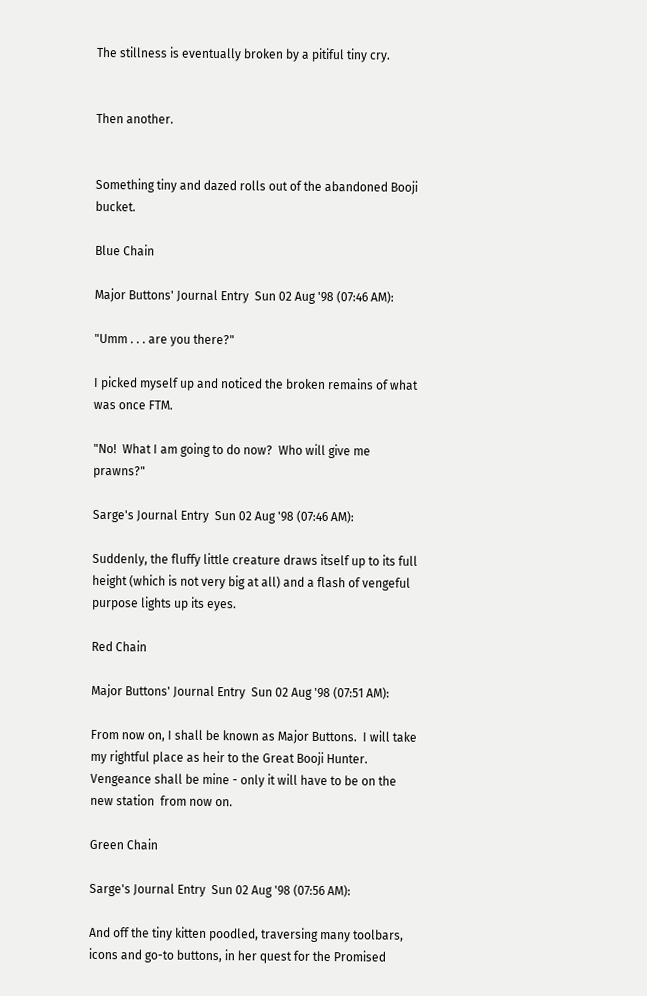The stillness is eventually broken by a pitiful tiny cry.


Then another.


Something tiny and dazed rolls out of the abandoned Booji bucket.

Blue Chain

Major Buttons' Journal Entry  Sun 02 Aug '98 (07:46 AM):

"Umm . . . are you there?"

I picked myself up and noticed the broken remains of what was once FTM.

"No!  What I am going to do now?  Who will give me prawns?"

Sarge's Journal Entry  Sun 02 Aug '98 (07:46 AM):

Suddenly, the fluffy little creature draws itself up to its full height (which is not very big at all) and a flash of vengeful purpose lights up its eyes.

Red Chain

Major Buttons' Journal Entry  Sun 02 Aug '98 (07:51 AM):

From now on, I shall be known as Major Buttons.  I will take my rightful place as heir to the Great Booji Hunter.  Vengeance shall be mine - only it will have to be on the new station  from now on.

Green Chain

Sarge's Journal Entry  Sun 02 Aug '98 (07:56 AM):

And off the tiny kitten poodled, traversing many toolbars, icons and go-to buttons, in her quest for the Promised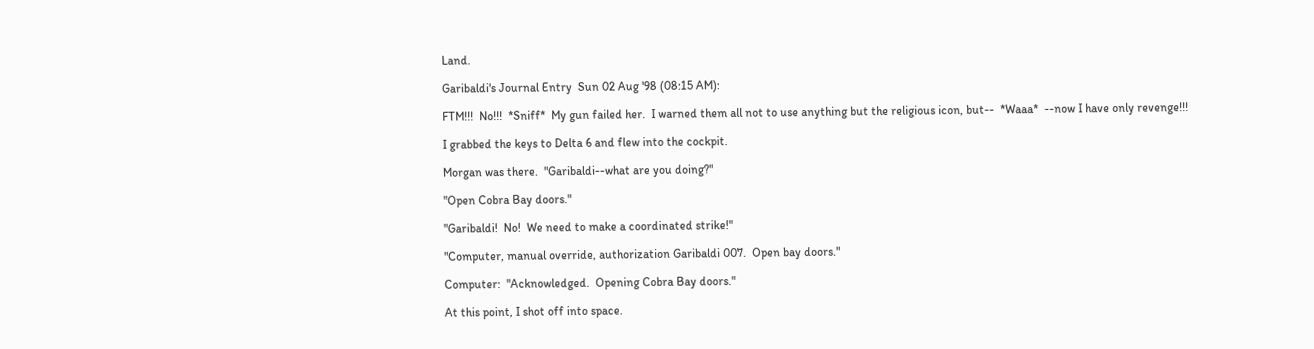Land.

Garibaldi's Journal Entry  Sun 02 Aug '98 (08:15 AM):

FTM!!!  No!!!  *Sniff*  My gun failed her.  I warned them all not to use anything but the religious icon, but--  *Waaa*  --now I have only revenge!!!

I grabbed the keys to Delta 6 and flew into the cockpit.

Morgan was there.  "Garibaldi--what are you doing?"

"Open Cobra Bay doors."

"Garibaldi!  No!  We need to make a coordinated strike!"

"Computer, manual override, authorization Garibaldi 007.  Open bay doors."

Computer:  "Acknowledged.  Opening Cobra Bay doors."

At this point, I shot off into space.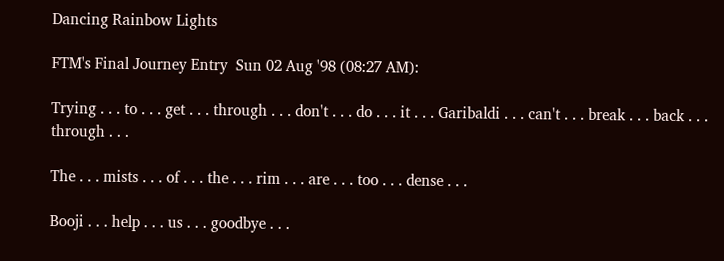Dancing Rainbow Lights

FTM's Final Journey Entry  Sun 02 Aug '98 (08:27 AM):

Trying . . . to . . . get . . . through . . . don't . . . do . . . it . . . Garibaldi . . . can't . . . break . . . back . . . through . . .

The . . . mists . . . of . . . the . . . rim . . . are . . . too . . . dense . . .

Booji . . . help . . . us . . . goodbye . . .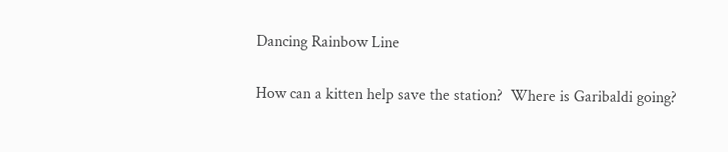Dancing Rainbow Line

How can a kitten help save the station?  Where is Garibaldi going?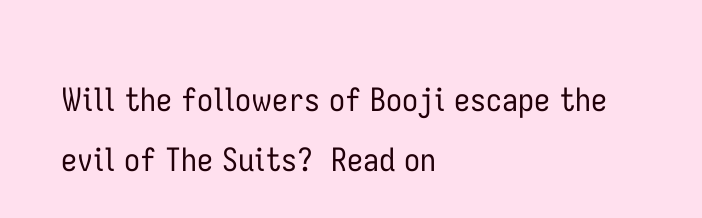Will the followers of Booji escape the evil of The Suits?  Read on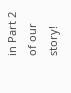in Part 2 of our story!